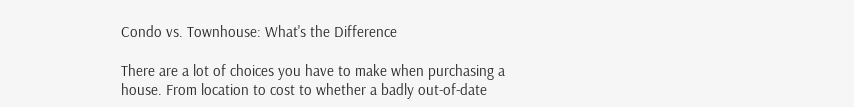Condo vs. Townhouse: What's the Difference

There are a lot of choices you have to make when purchasing a house. From location to cost to whether a badly out-of-date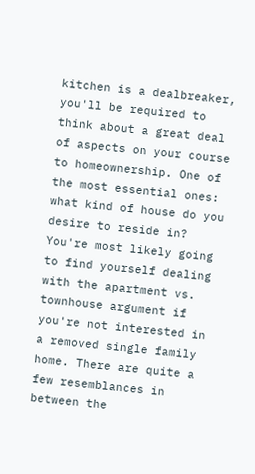kitchen is a dealbreaker, you'll be required to think about a great deal of aspects on your course to homeownership. One of the most essential ones: what kind of house do you desire to reside in? You're most likely going to find yourself dealing with the apartment vs. townhouse argument if you're not interested in a removed single family home. There are quite a few resemblances in between the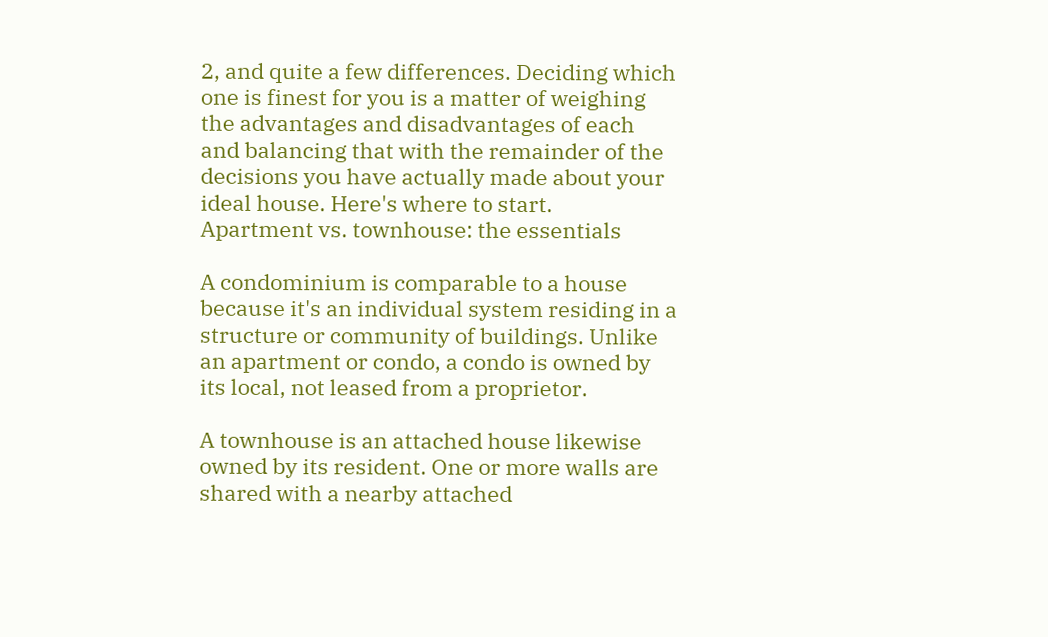2, and quite a few differences. Deciding which one is finest for you is a matter of weighing the advantages and disadvantages of each and balancing that with the remainder of the decisions you have actually made about your ideal house. Here's where to start.
Apartment vs. townhouse: the essentials

A condominium is comparable to a house because it's an individual system residing in a structure or community of buildings. Unlike an apartment or condo, a condo is owned by its local, not leased from a proprietor.

A townhouse is an attached house likewise owned by its resident. One or more walls are shared with a nearby attached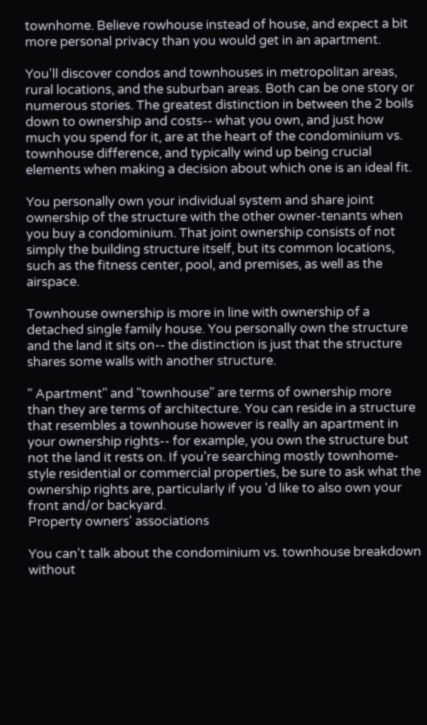townhome. Believe rowhouse instead of house, and expect a bit more personal privacy than you would get in an apartment.

You'll discover condos and townhouses in metropolitan areas, rural locations, and the suburban areas. Both can be one story or numerous stories. The greatest distinction in between the 2 boils down to ownership and costs-- what you own, and just how much you spend for it, are at the heart of the condominium vs. townhouse difference, and typically wind up being crucial elements when making a decision about which one is an ideal fit.

You personally own your individual system and share joint ownership of the structure with the other owner-tenants when you buy a condominium. That joint ownership consists of not simply the building structure itself, but its common locations, such as the fitness center, pool, and premises, as well as the airspace.

Townhouse ownership is more in line with ownership of a detached single family house. You personally own the structure and the land it sits on-- the distinction is just that the structure shares some walls with another structure.

" Apartment" and "townhouse" are terms of ownership more than they are terms of architecture. You can reside in a structure that resembles a townhouse however is really an apartment in your ownership rights-- for example, you own the structure but not the land it rests on. If you're searching mostly townhome-style residential or commercial properties, be sure to ask what the ownership rights are, particularly if you 'd like to also own your front and/or backyard.
Property owners' associations

You can't talk about the condominium vs. townhouse breakdown without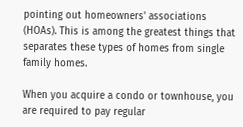pointing out homeowners' associations (HOAs). This is among the greatest things that separates these types of homes from single family homes.

When you acquire a condo or townhouse, you are required to pay regular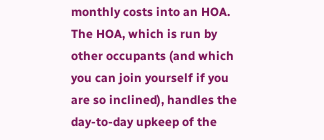monthly costs into an HOA. The HOA, which is run by other occupants (and which you can join yourself if you are so inclined), handles the day-to-day upkeep of the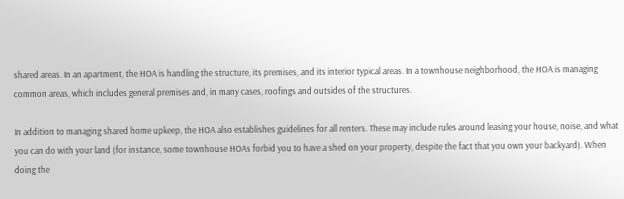shared areas. In an apartment, the HOA is handling the structure, its premises, and its interior typical areas. In a townhouse neighborhood, the HOA is managing common areas, which includes general premises and, in many cases, roofings and outsides of the structures.

In addition to managing shared home upkeep, the HOA also establishes guidelines for all renters. These may include rules around leasing your house, noise, and what you can do with your land (for instance, some townhouse HOAs forbid you to have a shed on your property, despite the fact that you own your backyard). When doing the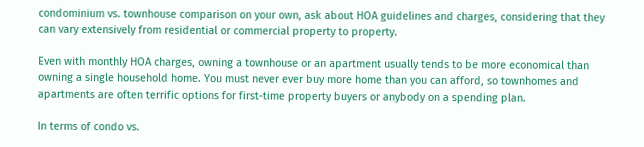condominium vs. townhouse comparison on your own, ask about HOA guidelines and charges, considering that they can vary extensively from residential or commercial property to property.

Even with monthly HOA charges, owning a townhouse or an apartment usually tends to be more economical than owning a single household home. You must never ever buy more home than you can afford, so townhomes and apartments are often terrific options for first-time property buyers or anybody on a spending plan.

In terms of condo vs.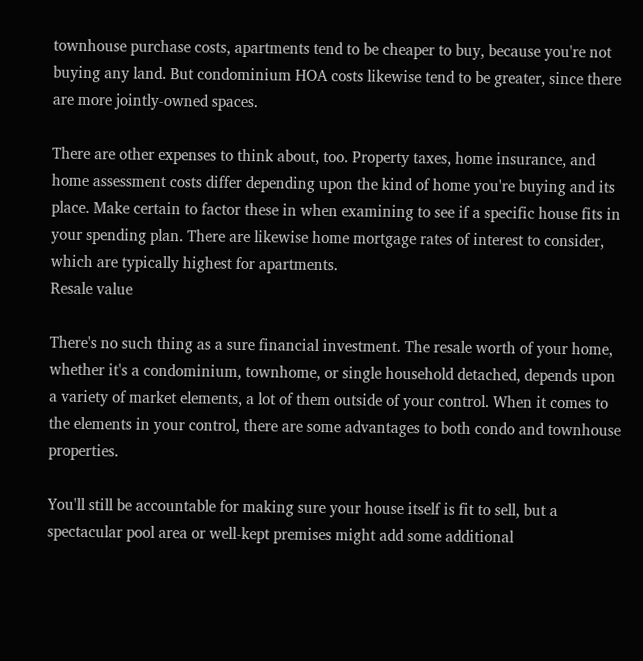townhouse purchase costs, apartments tend to be cheaper to buy, because you're not buying any land. But condominium HOA costs likewise tend to be greater, since there are more jointly-owned spaces.

There are other expenses to think about, too. Property taxes, home insurance, and home assessment costs differ depending upon the kind of home you're buying and its place. Make certain to factor these in when examining to see if a specific house fits in your spending plan. There are likewise home mortgage rates of interest to consider, which are typically highest for apartments.
Resale value

There's no such thing as a sure financial investment. The resale worth of your home, whether it's a condominium, townhome, or single household detached, depends upon a variety of market elements, a lot of them outside of your control. When it comes to the elements in your control, there are some advantages to both condo and townhouse properties.

You'll still be accountable for making sure your house itself is fit to sell, but a spectacular pool area or well-kept premises might add some additional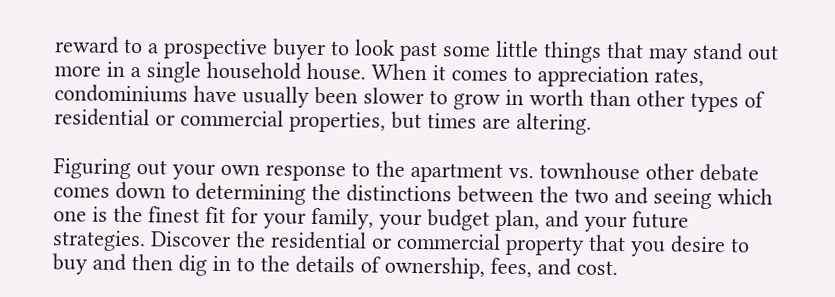reward to a prospective buyer to look past some little things that may stand out more in a single household house. When it comes to appreciation rates, condominiums have usually been slower to grow in worth than other types of residential or commercial properties, but times are altering.

Figuring out your own response to the apartment vs. townhouse other debate comes down to determining the distinctions between the two and seeing which one is the finest fit for your family, your budget plan, and your future strategies. Discover the residential or commercial property that you desire to buy and then dig in to the details of ownership, fees, and cost.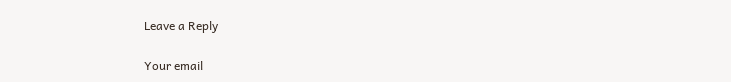Leave a Reply

Your email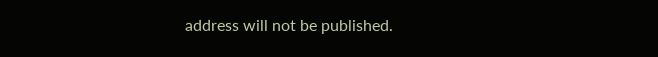address will not be published.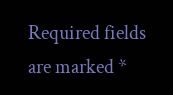Required fields are marked *